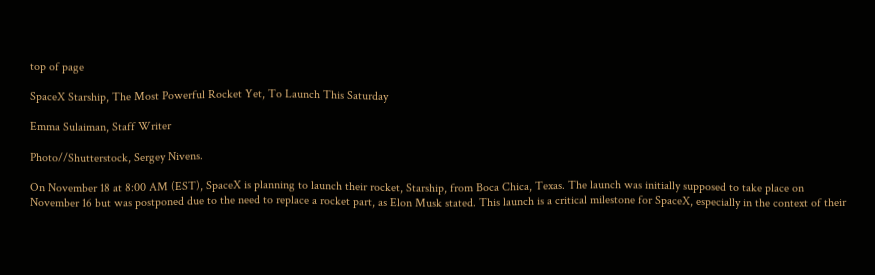top of page

SpaceX Starship, The Most Powerful Rocket Yet, To Launch This Saturday

Emma Sulaiman, Staff Writer

Photo//Shutterstock, Sergey Nivens.

On November 18 at 8:00 AM (EST), SpaceX is planning to launch their rocket, Starship, from Boca Chica, Texas. The launch was initially supposed to take place on November 16 but was postponed due to the need to replace a rocket part, as Elon Musk stated. This launch is a critical milestone for SpaceX, especially in the context of their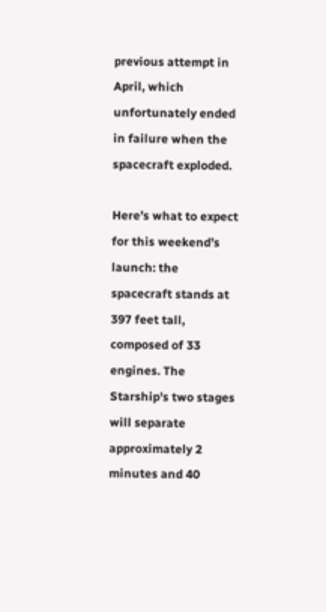previous attempt in April, which unfortunately ended in failure when the spacecraft exploded.

Here’s what to expect for this weekend’s launch: the spacecraft stands at 397 feet tall, composed of 33 engines. The Starship's two stages will separate approximately 2 minutes and 40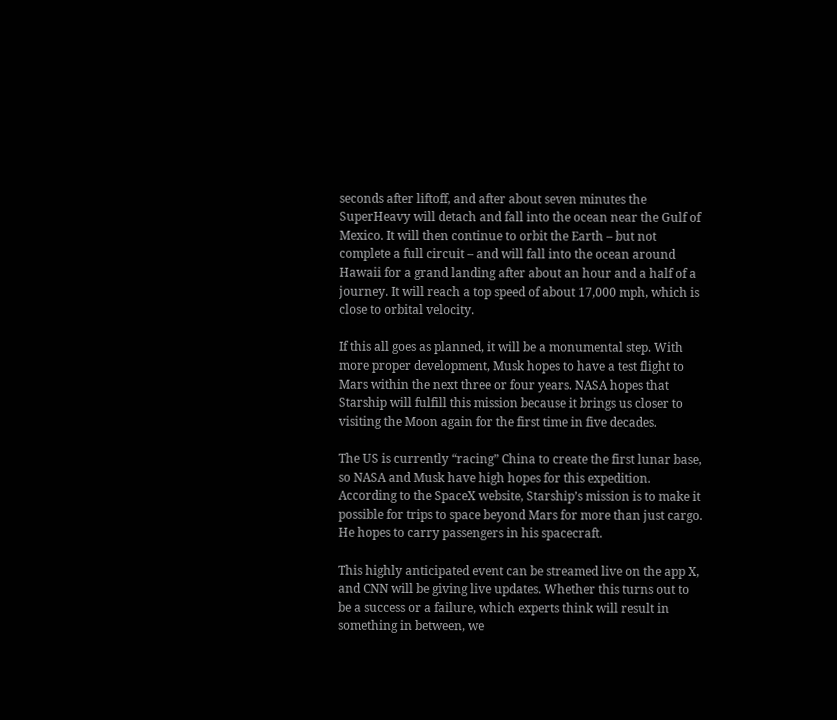seconds after liftoff, and after about seven minutes the SuperHeavy will detach and fall into the ocean near the Gulf of Mexico. It will then continue to orbit the Earth – but not complete a full circuit – and will fall into the ocean around Hawaii for a grand landing after about an hour and a half of a journey. It will reach a top speed of about 17,000 mph, which is close to orbital velocity.

If this all goes as planned, it will be a monumental step. With more proper development, Musk hopes to have a test flight to Mars within the next three or four years. NASA hopes that Starship will fulfill this mission because it brings us closer to visiting the Moon again for the first time in five decades.

The US is currently “racing” China to create the first lunar base, so NASA and Musk have high hopes for this expedition. According to the SpaceX website, Starship’s mission is to make it possible for trips to space beyond Mars for more than just cargo. He hopes to carry passengers in his spacecraft.

This highly anticipated event can be streamed live on the app X, and CNN will be giving live updates. Whether this turns out to be a success or a failure, which experts think will result in something in between, we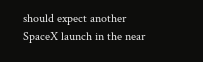should expect another SpaceX launch in the near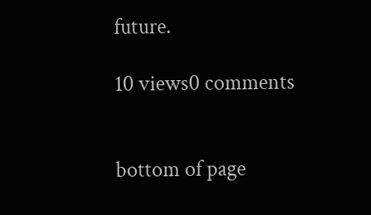future.

10 views0 comments


bottom of page